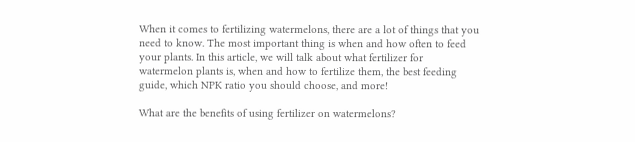When it comes to fertilizing watermelons, there are a lot of things that you need to know. The most important thing is when and how often to feed your plants. In this article, we will talk about what fertilizer for watermelon plants is, when and how to fertilize them, the best feeding guide, which NPK ratio you should choose, and more!

What are the benefits of using fertilizer on watermelons?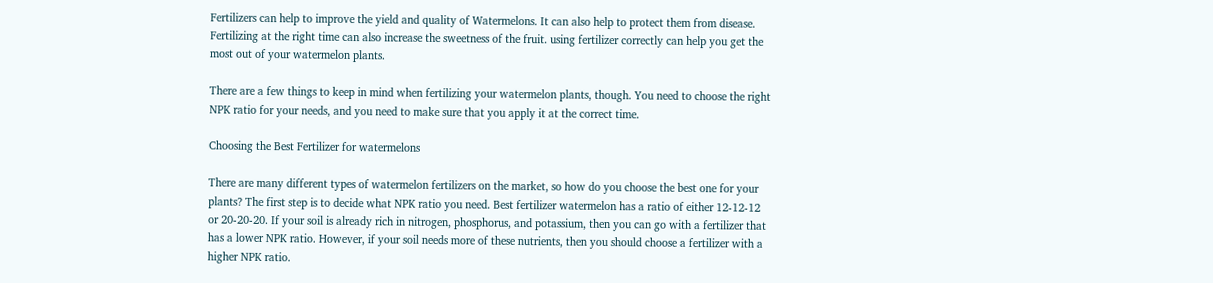Fertilizers can help to improve the yield and quality of Watermelons. It can also help to protect them from disease. Fertilizing at the right time can also increase the sweetness of the fruit. using fertilizer correctly can help you get the most out of your watermelon plants.

There are a few things to keep in mind when fertilizing your watermelon plants, though. You need to choose the right NPK ratio for your needs, and you need to make sure that you apply it at the correct time.

Choosing the Best Fertilizer for watermelons

There are many different types of watermelon fertilizers on the market, so how do you choose the best one for your plants? The first step is to decide what NPK ratio you need. Best fertilizer watermelon has a ratio of either 12-12-12 or 20-20-20. If your soil is already rich in nitrogen, phosphorus, and potassium, then you can go with a fertilizer that has a lower NPK ratio. However, if your soil needs more of these nutrients, then you should choose a fertilizer with a higher NPK ratio.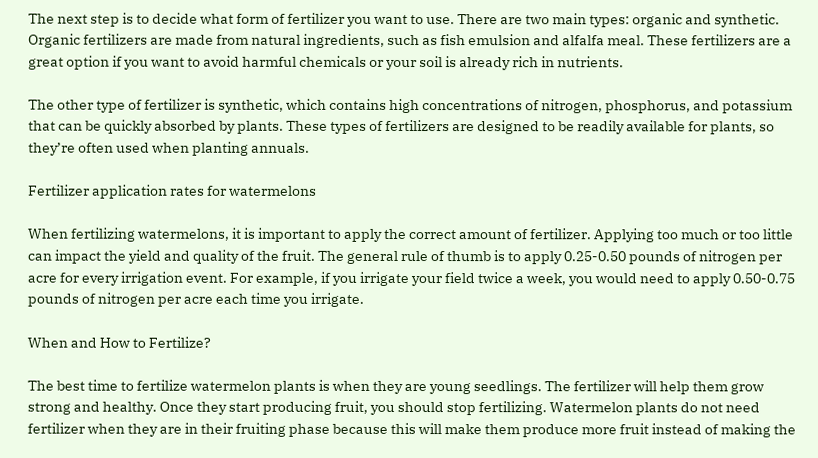The next step is to decide what form of fertilizer you want to use. There are two main types: organic and synthetic. Organic fertilizers are made from natural ingredients, such as fish emulsion and alfalfa meal. These fertilizers are a great option if you want to avoid harmful chemicals or your soil is already rich in nutrients.

The other type of fertilizer is synthetic, which contains high concentrations of nitrogen, phosphorus, and potassium that can be quickly absorbed by plants. These types of fertilizers are designed to be readily available for plants, so they’re often used when planting annuals.

Fertilizer application rates for watermelons

When fertilizing watermelons, it is important to apply the correct amount of fertilizer. Applying too much or too little can impact the yield and quality of the fruit. The general rule of thumb is to apply 0.25-0.50 pounds of nitrogen per acre for every irrigation event. For example, if you irrigate your field twice a week, you would need to apply 0.50-0.75 pounds of nitrogen per acre each time you irrigate.

When and How to Fertilize?

The best time to fertilize watermelon plants is when they are young seedlings. The fertilizer will help them grow strong and healthy. Once they start producing fruit, you should stop fertilizing. Watermelon plants do not need fertilizer when they are in their fruiting phase because this will make them produce more fruit instead of making the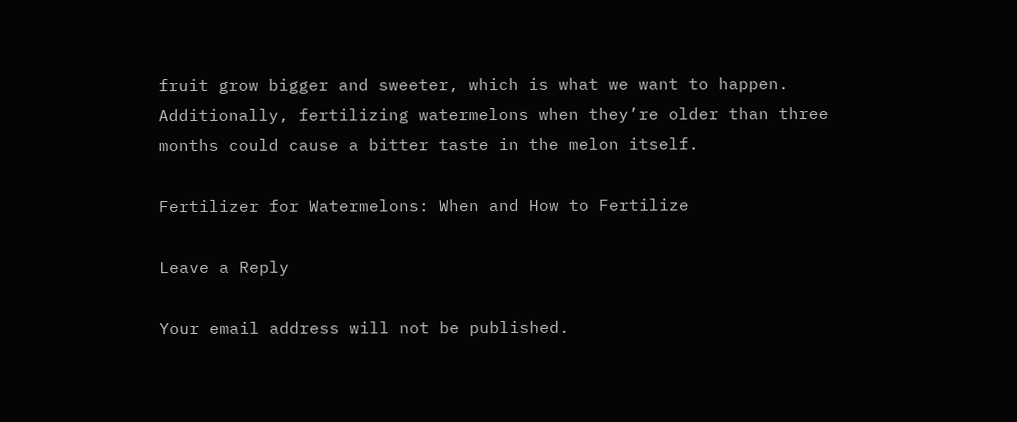fruit grow bigger and sweeter, which is what we want to happen. Additionally, fertilizing watermelons when they’re older than three months could cause a bitter taste in the melon itself.

Fertilizer for Watermelons: When and How to Fertilize

Leave a Reply

Your email address will not be published.